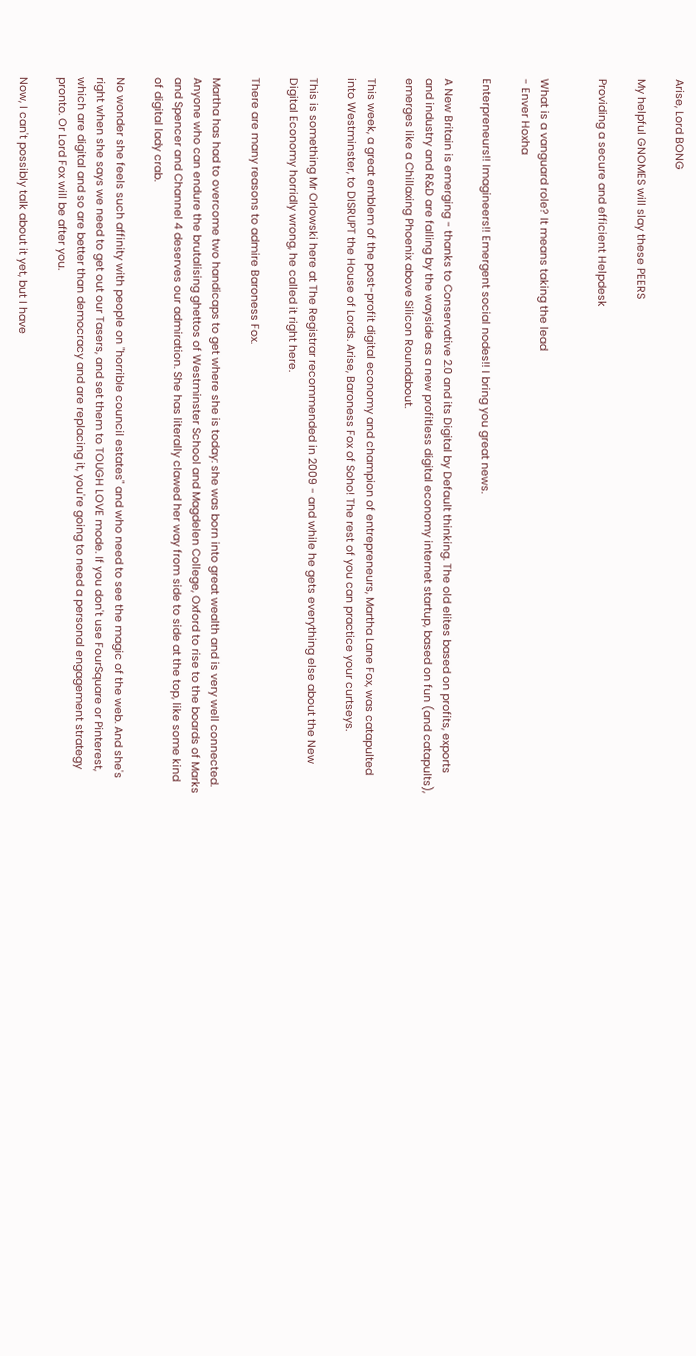Arise, Lord BONG

My helpful GNOMES will slay these PEERS

Providing a secure and efficient Helpdesk


What is a vanguard role? It means taking the lead
- Enver Hoxha

Enterpreneurs!! Imagineers!! Emergent social nodes!! I bring you great news.

A New Britain is emerging - thanks to Conservative 2.0 and its Digital by Default thinking. The old elites based on profits, exports and industry and R&D are falling by the wayside as a new profitless digital economy internet startup, based on fun (and catapults), emerges like a Chillaxing Phoenix above Silicon Roundabout.

This week, a great emblem of the post-profit digital economy and champion of entrepreneurs, Martha Lane Fox, was catapulted into Westminster, to DISRUPT the House of Lords. Arise, Baroness Fox of Soho! The rest of you can practice your curtseys.

This is something Mr Orlowski here at The Registrar recommended in 2009 - and while he gets everything else about the New Digital Economy horridly wrong, he called it right here.

There are many reasons to admire Baroness Fox.

Martha has had to overcome two handicaps to get where she is today: she was born into great wealth and is very well connected. Anyone who can endure the brutalising ghettos of Westminster School and Magdelen College, Oxford to rise to the boards of Marks and Spencer and Channel 4 deserves our admiration. She has literally clawed her way from side to side at the top, like some kind of digital lady crab.

No wonder she feels such affinity with people on "horrible council estates" and who need to see the magic of the web. And she's right when she says we need to get out our Tasers, and set them to TOUGH LOVE mode. If you don't use FourSquare or Pinterest, which are digital and so are better than democracy and are replacing it, you're going to need a personal engagement strategy pronto. Or Lord Fox will be after you.

Now, I can't possibly talk about it yet, but I have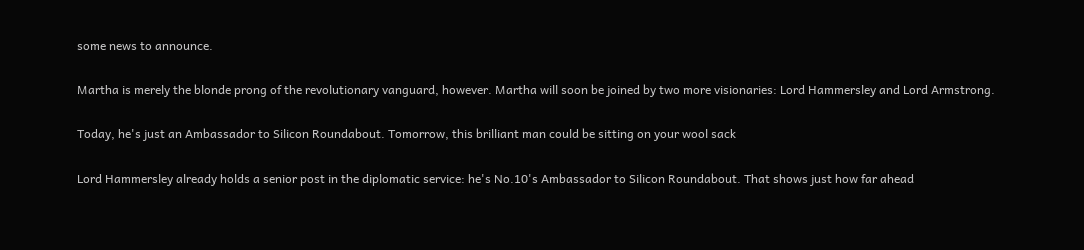some news to announce.

Martha is merely the blonde prong of the revolutionary vanguard, however. Martha will soon be joined by two more visionaries: Lord Hammersley and Lord Armstrong.

Today, he's just an Ambassador to Silicon Roundabout. Tomorrow, this brilliant man could be sitting on your wool sack

Lord Hammersley already holds a senior post in the diplomatic service: he's No.10's Ambassador to Silicon Roundabout. That shows just how far ahead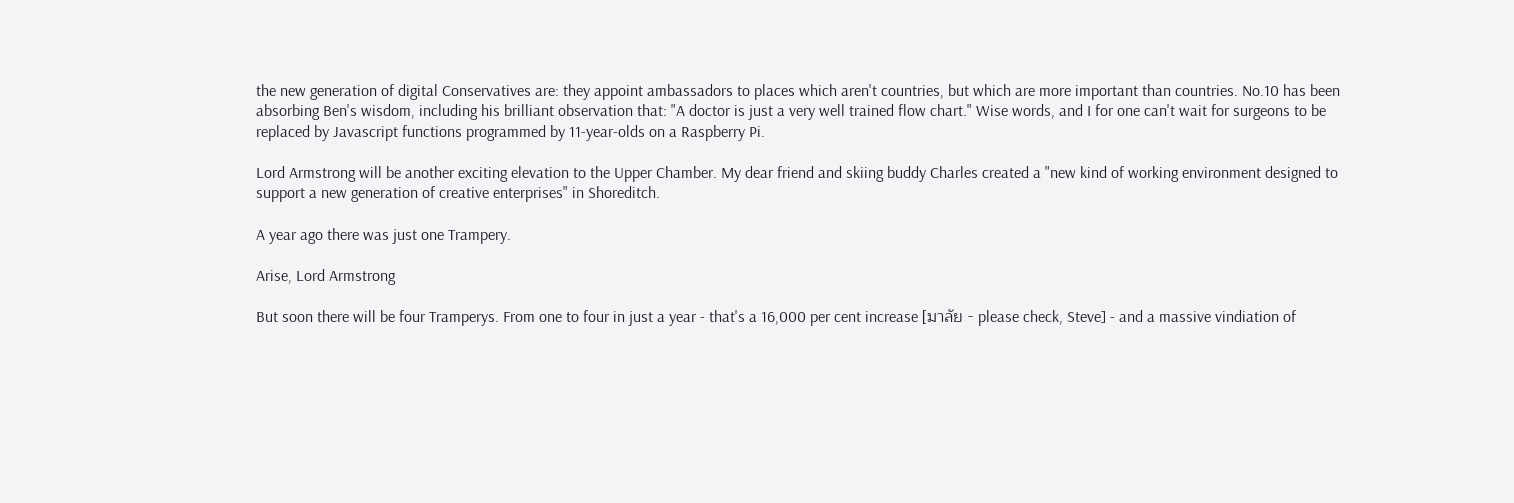the new generation of digital Conservatives are: they appoint ambassadors to places which aren't countries, but which are more important than countries. No.10 has been absorbing Ben's wisdom, including his brilliant observation that: "A doctor is just a very well trained flow chart." Wise words, and I for one can't wait for surgeons to be replaced by Javascript functions programmed by 11-year-olds on a Raspberry Pi.

Lord Armstrong will be another exciting elevation to the Upper Chamber. My dear friend and skiing buddy Charles created a "new kind of working environment designed to support a new generation of creative enterprises" in Shoreditch.

A year ago there was just one Trampery.

Arise, Lord Armstrong

But soon there will be four Tramperys. From one to four in just a year - that's a 16,000 per cent increase [มาลัย - please check, Steve] - and a massive vindiation of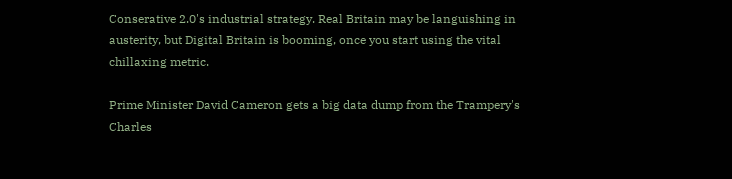Conserative 2.0's industrial strategy. Real Britain may be languishing in austerity, but Digital Britain is booming, once you start using the vital chillaxing metric.

Prime Minister David Cameron gets a big data dump from the Trampery's Charles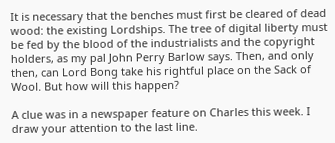It is necessary that the benches must first be cleared of dead wood: the existing Lordships. The tree of digital liberty must be fed by the blood of the industrialists and the copyright holders, as my pal John Perry Barlow says. Then, and only then, can Lord Bong take his rightful place on the Sack of Wool. But how will this happen?

A clue was in a newspaper feature on Charles this week. I draw your attention to the last line.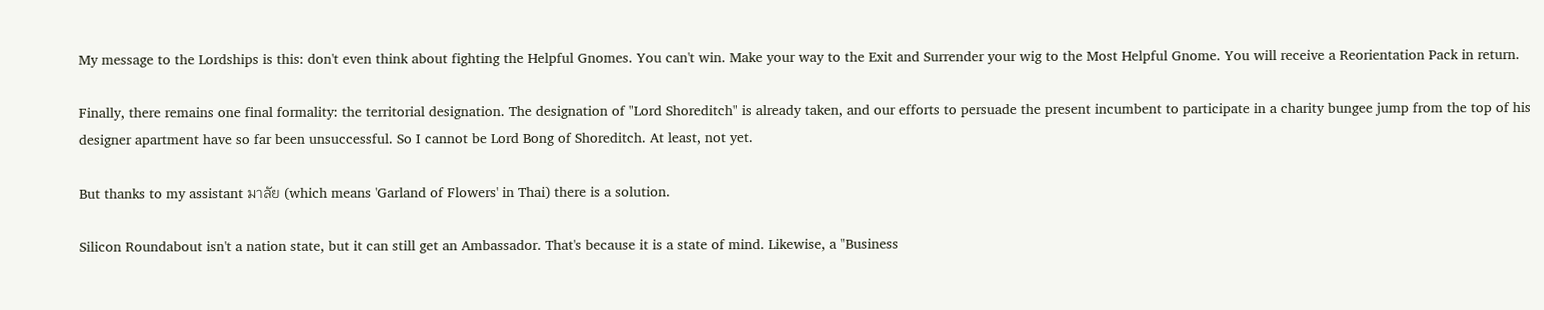My message to the Lordships is this: don't even think about fighting the Helpful Gnomes. You can't win. Make your way to the Exit and Surrender your wig to the Most Helpful Gnome. You will receive a Reorientation Pack in return.

Finally, there remains one final formality: the territorial designation. The designation of "Lord Shoreditch" is already taken, and our efforts to persuade the present incumbent to participate in a charity bungee jump from the top of his designer apartment have so far been unsuccessful. So I cannot be Lord Bong of Shoreditch. At least, not yet.

But thanks to my assistant มาลัย (which means 'Garland of Flowers' in Thai) there is a solution.

Silicon Roundabout isn't a nation state, but it can still get an Ambassador. That's because it is a state of mind. Likewise, a "Business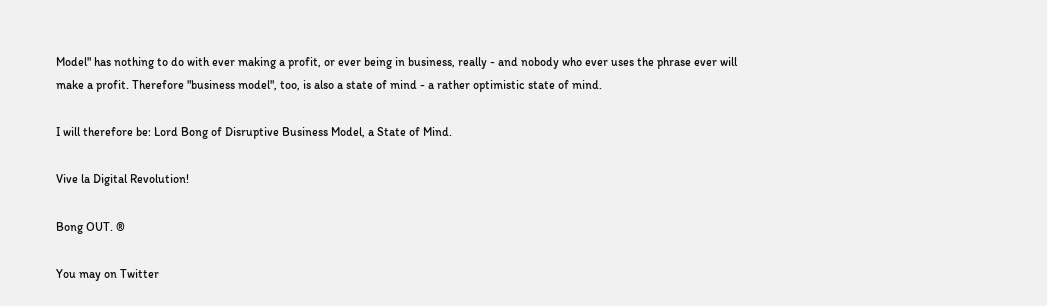Model" has nothing to do with ever making a profit, or ever being in business, really - and nobody who ever uses the phrase ever will make a profit. Therefore "business model", too, is also a state of mind - a rather optimistic state of mind.

I will therefore be: Lord Bong of Disruptive Business Model, a State of Mind.

Vive la Digital Revolution!

Bong OUT. ®

You may on Twitter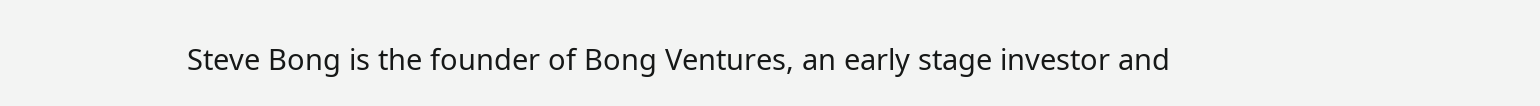Steve Bong is the founder of Bong Ventures, an early stage investor and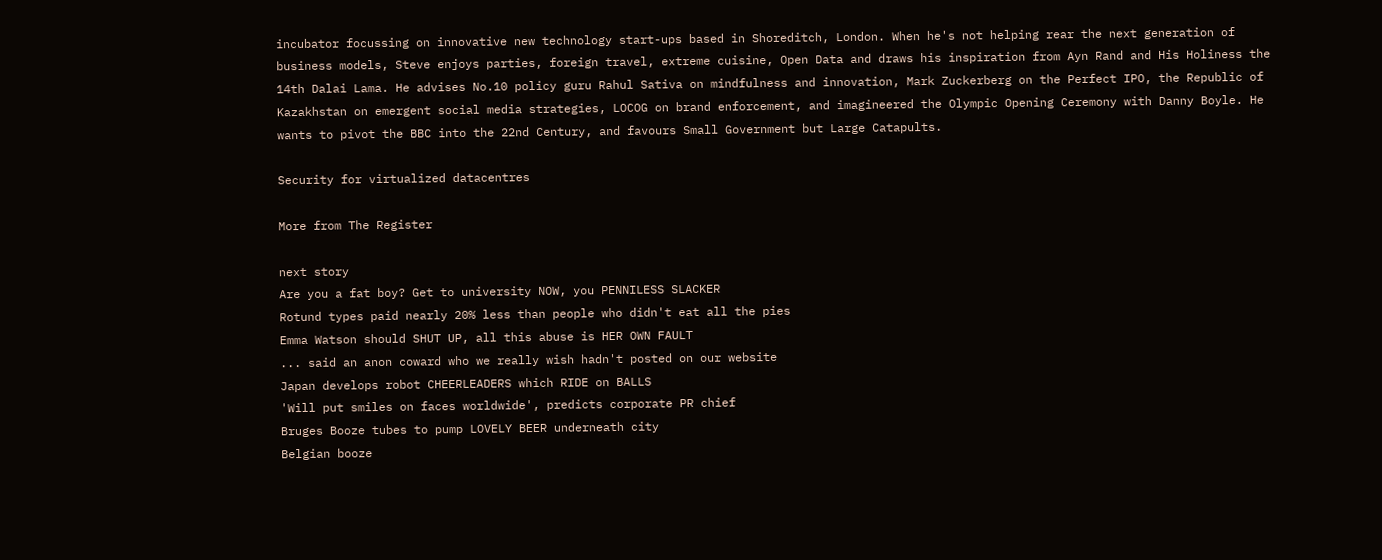incubator focussing on innovative new technology start-ups based in Shoreditch, London. When he's not helping rear the next generation of business models, Steve enjoys parties, foreign travel, extreme cuisine, Open Data and draws his inspiration from Ayn Rand and His Holiness the 14th Dalai Lama. He advises No.10 policy guru Rahul Sativa on mindfulness and innovation, Mark Zuckerberg on the Perfect IPO, the Republic of Kazakhstan on emergent social media strategies, LOCOG on brand enforcement, and imagineered the Olympic Opening Ceremony with Danny Boyle. He wants to pivot the BBC into the 22nd Century, and favours Small Government but Large Catapults.

Security for virtualized datacentres

More from The Register

next story
Are you a fat boy? Get to university NOW, you PENNILESS SLACKER
Rotund types paid nearly 20% less than people who didn't eat all the pies
Emma Watson should SHUT UP, all this abuse is HER OWN FAULT
... said an anon coward who we really wish hadn't posted on our website
Japan develops robot CHEERLEADERS which RIDE on BALLS
'Will put smiles on faces worldwide', predicts corporate PR chief
Bruges Booze tubes to pump LOVELY BEER underneath city
Belgian booze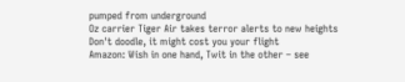pumped from underground
Oz carrier Tiger Air takes terror alerts to new heights
Don't doodle, it might cost you your flight
Amazon: Wish in one hand, Twit in the other – see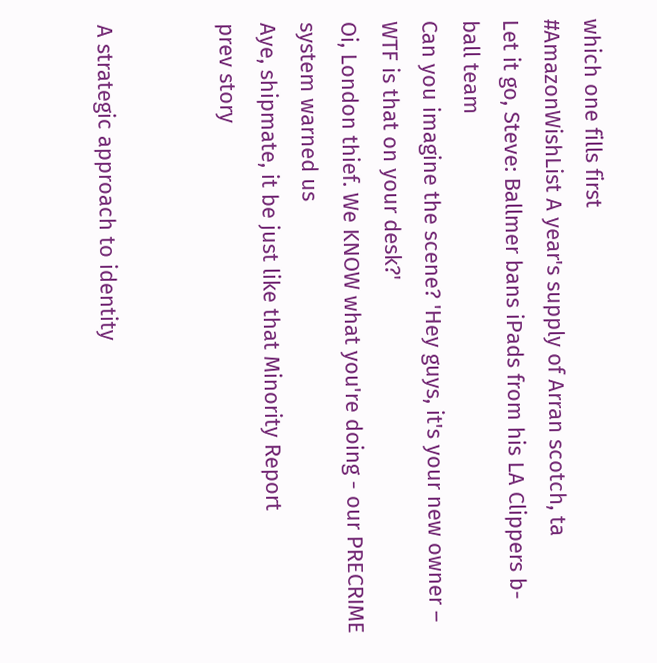which one fills first
#AmazonWishList A year's supply of Arran scotch, ta
Let it go, Steve: Ballmer bans iPads from his LA Clippers b-ball team
Can you imagine the scene? 'Hey guys, it's your new owner – WTF is that on your desk?'
Oi, London thief. We KNOW what you're doing - our PRECRIME system warned us
Aye, shipmate, it be just like that Minority Report
prev story


A strategic approach to identity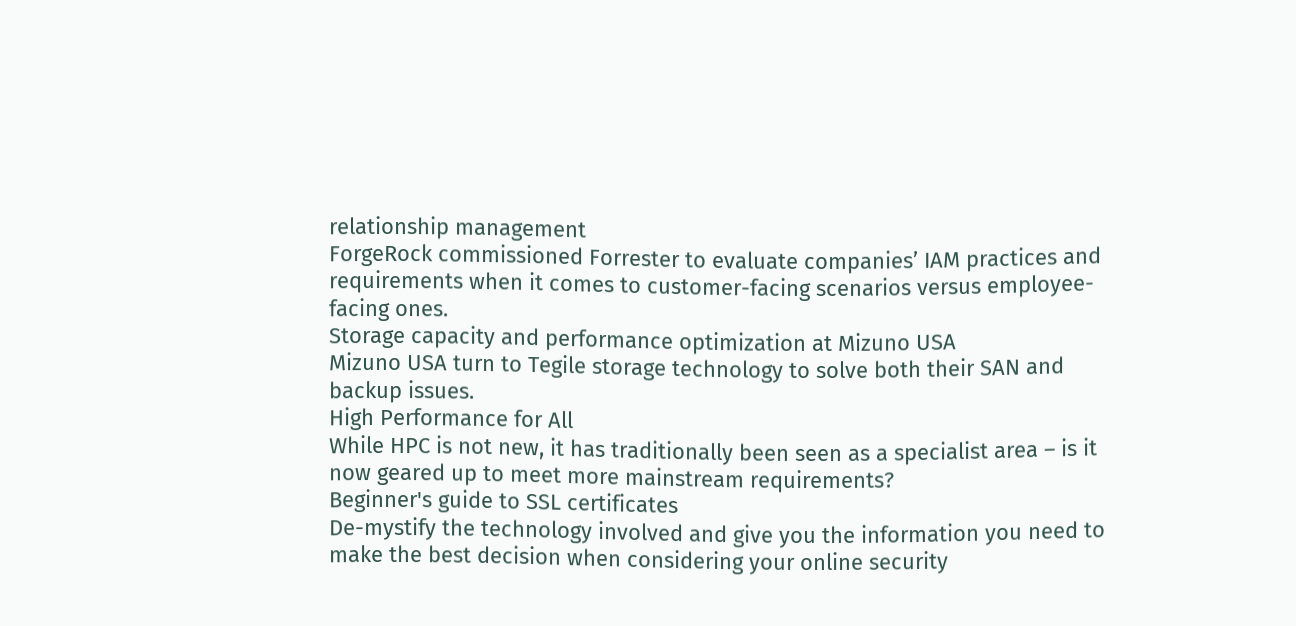relationship management
ForgeRock commissioned Forrester to evaluate companies’ IAM practices and requirements when it comes to customer-facing scenarios versus employee-facing ones.
Storage capacity and performance optimization at Mizuno USA
Mizuno USA turn to Tegile storage technology to solve both their SAN and backup issues.
High Performance for All
While HPC is not new, it has traditionally been seen as a specialist area – is it now geared up to meet more mainstream requirements?
Beginner's guide to SSL certificates
De-mystify the technology involved and give you the information you need to make the best decision when considering your online security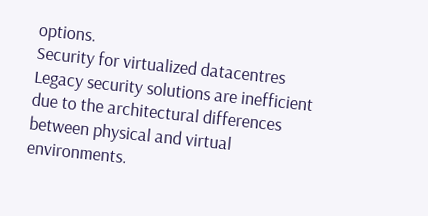options.
Security for virtualized datacentres
Legacy security solutions are inefficient due to the architectural differences between physical and virtual environments.